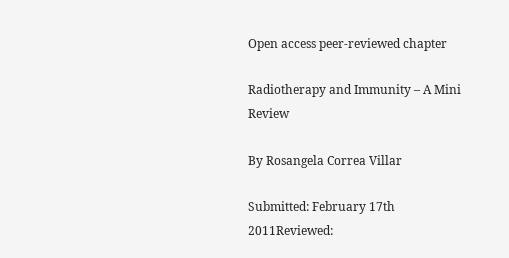Open access peer-reviewed chapter

Radiotherapy and Immunity – A Mini Review

By Rosangela Correa Villar

Submitted: February 17th 2011Reviewed: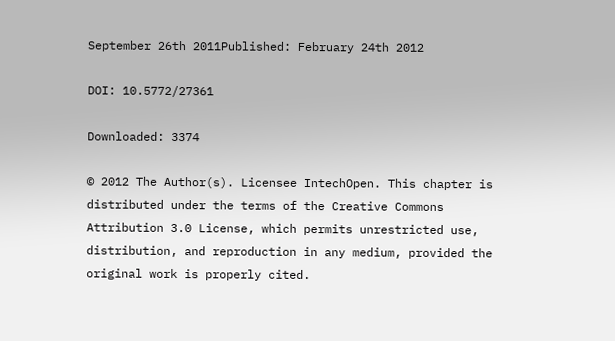September 26th 2011Published: February 24th 2012

DOI: 10.5772/27361

Downloaded: 3374

© 2012 The Author(s). Licensee IntechOpen. This chapter is distributed under the terms of the Creative Commons Attribution 3.0 License, which permits unrestricted use, distribution, and reproduction in any medium, provided the original work is properly cited.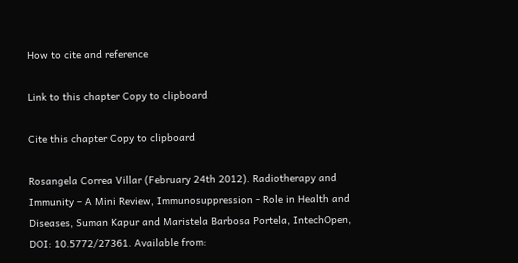How to cite and reference

Link to this chapter Copy to clipboard

Cite this chapter Copy to clipboard

Rosangela Correa Villar (February 24th 2012). Radiotherapy and Immunity – A Mini Review, Immunosuppression - Role in Health and Diseases, Suman Kapur and Maristela Barbosa Portela, IntechOpen, DOI: 10.5772/27361. Available from: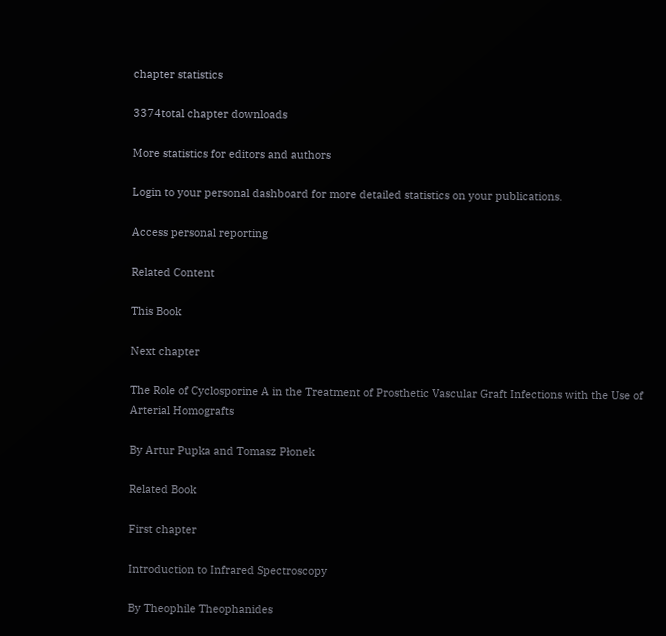chapter statistics

3374total chapter downloads

More statistics for editors and authors

Login to your personal dashboard for more detailed statistics on your publications.

Access personal reporting

Related Content

This Book

Next chapter

The Role of Cyclosporine A in the Treatment of Prosthetic Vascular Graft Infections with the Use of Arterial Homografts

By Artur Pupka and Tomasz Płonek

Related Book

First chapter

Introduction to Infrared Spectroscopy

By Theophile Theophanides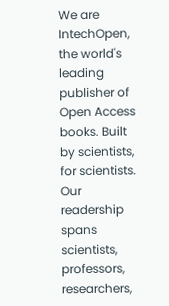We are IntechOpen, the world's leading publisher of Open Access books. Built by scientists, for scientists. Our readership spans scientists, professors, researchers,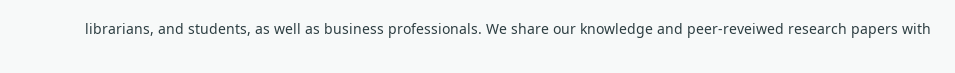librarians, and students, as well as business professionals. We share our knowledge and peer-reveiwed research papers with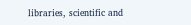libraries, scientific and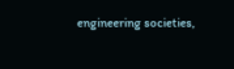engineering societies,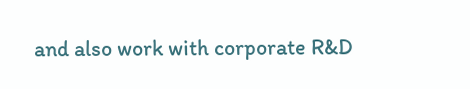and also work with corporate R&D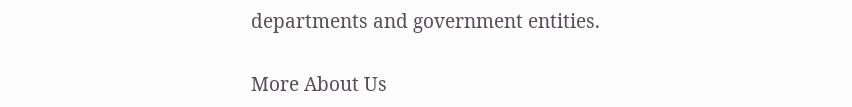departments and government entities.

More About Us